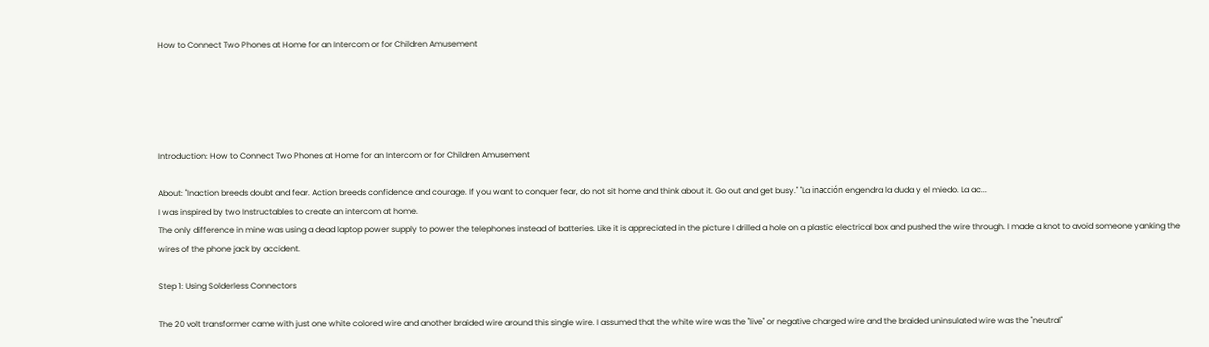How to Connect Two Phones at Home for an Intercom or for Children Amusement





Introduction: How to Connect Two Phones at Home for an Intercom or for Children Amusement

About: "Inaction breeds doubt and fear. Action breeds confidence and courage. If you want to conquer fear, do not sit home and think about it. Go out and get busy." "La inacción engendra la duda y el miedo. La ac...
I was inspired by two Instructables to create an intercom at home.
The only difference in mine was using a dead laptop power supply to power the telephones instead of batteries. Like it is appreciated in the picture I drilled a hole on a plastic electrical box and pushed the wire through. I made a knot to avoid someone yanking the wires of the phone jack by accident.

Step 1: Using Solderless Connectors

The 20 volt transformer came with just one white colored wire and another braided wire around this single wire. I assumed that the white wire was the "live" or negative charged wire and the braided uninsulated wire was the "neutral"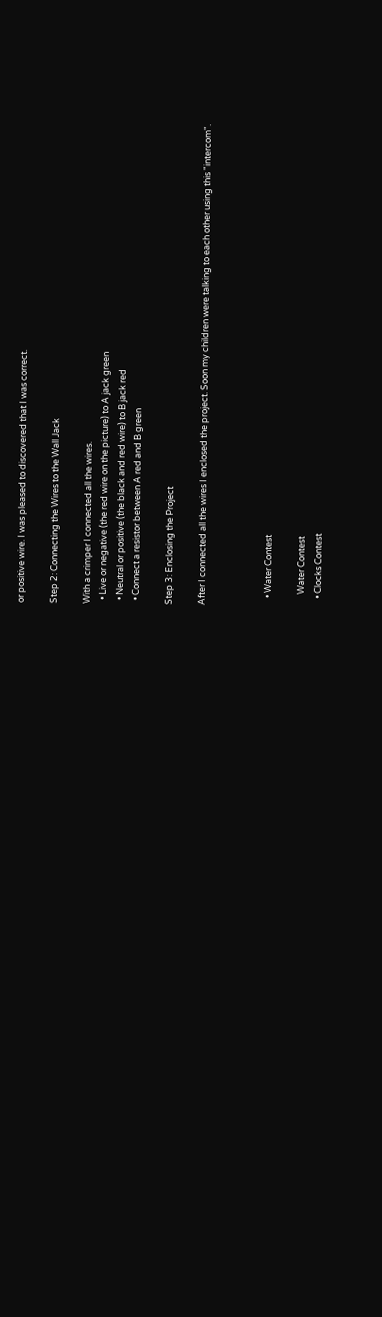or positive wire. I was pleased to discovered that I was correct.

Step 2: Connecting the Wires to the Wall Jack

With a crimper I connected all the wires.
  • Live or negative (the red wire on the picture) to A jack green
  • Neutral or positive (the black and red wire) to B jack red
  • Connect a resistor between A red and B green

Step 3: Enclosing the Project

After I connected all the wires I enclosed the project. Soon my children were talking to each other using this "intercom".



    • Water Contest

      Water Contest
    • Clocks Contest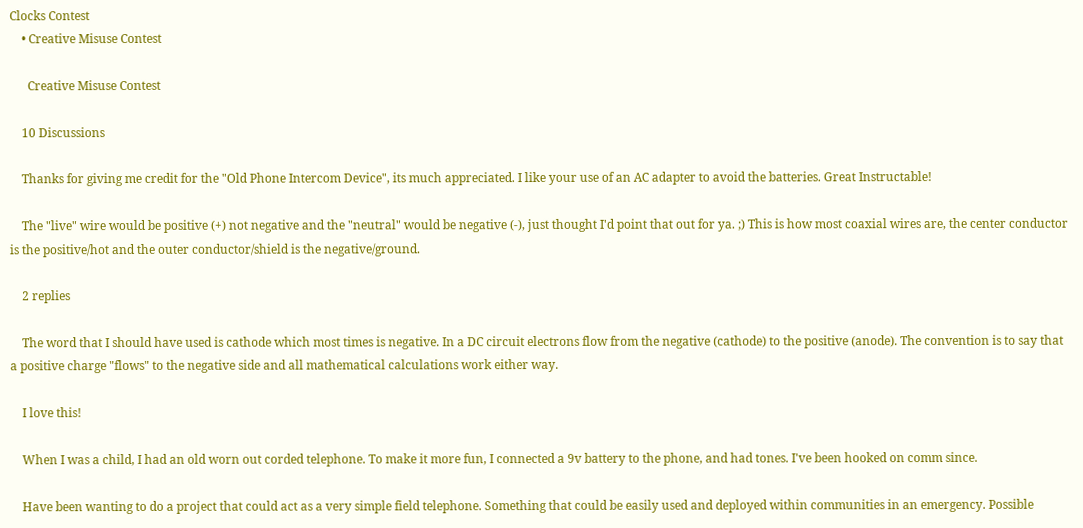Clocks Contest
    • Creative Misuse Contest

      Creative Misuse Contest

    10 Discussions

    Thanks for giving me credit for the "Old Phone Intercom Device", its much appreciated. I like your use of an AC adapter to avoid the batteries. Great Instructable!

    The "live" wire would be positive (+) not negative and the "neutral" would be negative (-), just thought I'd point that out for ya. ;) This is how most coaxial wires are, the center conductor is the positive/hot and the outer conductor/shield is the negative/ground.

    2 replies

    The word that I should have used is cathode which most times is negative. In a DC circuit electrons flow from the negative (cathode) to the positive (anode). The convention is to say that a positive charge "flows" to the negative side and all mathematical calculations work either way.

    I love this!

    When I was a child, I had an old worn out corded telephone. To make it more fun, I connected a 9v battery to the phone, and had tones. I've been hooked on comm since.

    Have been wanting to do a project that could act as a very simple field telephone. Something that could be easily used and deployed within communities in an emergency. Possible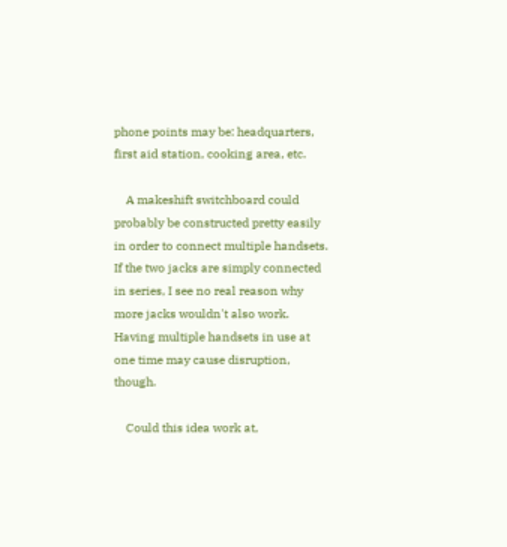phone points may be: headquarters, first aid station, cooking area, etc.

    A makeshift switchboard could probably be constructed pretty easily in order to connect multiple handsets. If the two jacks are simply connected in series, I see no real reason why more jacks wouldn't also work. Having multiple handsets in use at one time may cause disruption, though.

    Could this idea work at,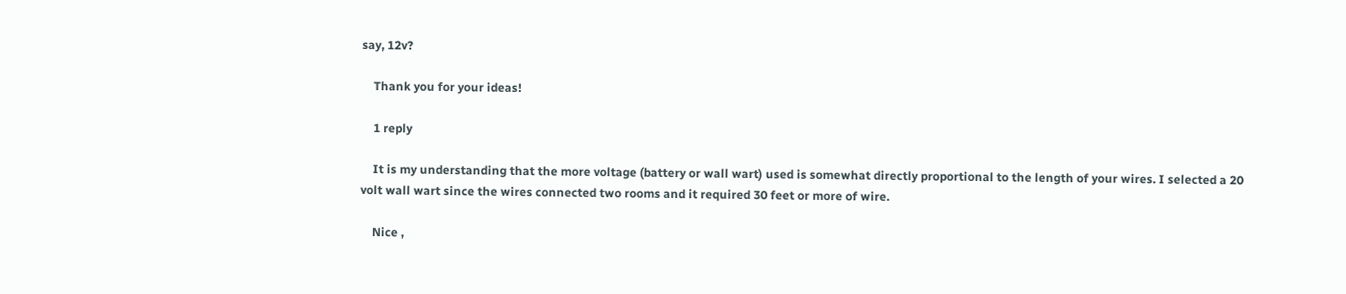say, 12v?

    Thank you for your ideas!

    1 reply

    It is my understanding that the more voltage (battery or wall wart) used is somewhat directly proportional to the length of your wires. I selected a 20 volt wall wart since the wires connected two rooms and it required 30 feet or more of wire.

    Nice ,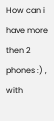How can i have more then 2 phones :) , with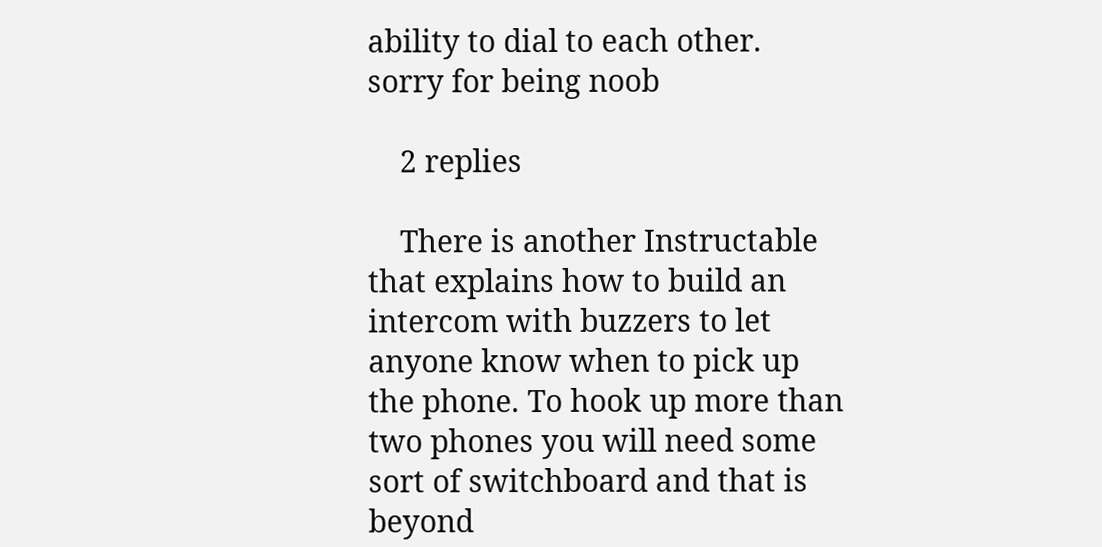ability to dial to each other. sorry for being noob

    2 replies

    There is another Instructable that explains how to build an intercom with buzzers to let anyone know when to pick up the phone. To hook up more than two phones you will need some sort of switchboard and that is beyond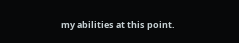my abilities at this point.